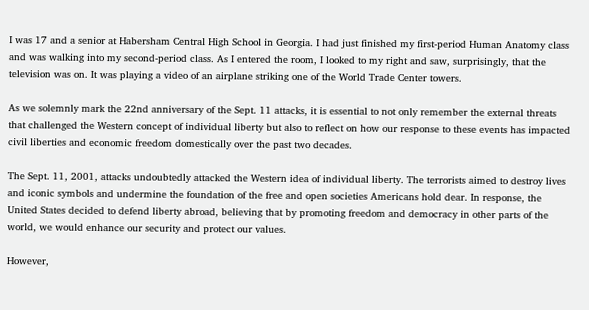I was 17 and a senior at Habersham Central High School in Georgia. I had just finished my first-period Human Anatomy class and was walking into my second-period class. As I entered the room, I looked to my right and saw, surprisingly, that the television was on. It was playing a video of an airplane striking one of the World Trade Center towers.

As we solemnly mark the 22nd anniversary of the Sept. 11 attacks, it is essential to not only remember the external threats that challenged the Western concept of individual liberty but also to reflect on how our response to these events has impacted civil liberties and economic freedom domestically over the past two decades.

The Sept. 11, 2001, attacks undoubtedly attacked the Western idea of individual liberty. The terrorists aimed to destroy lives and iconic symbols and undermine the foundation of the free and open societies Americans hold dear. In response, the United States decided to defend liberty abroad, believing that by promoting freedom and democracy in other parts of the world, we would enhance our security and protect our values.

However,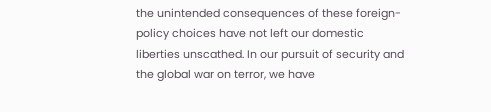the unintended consequences of these foreign-policy choices have not left our domestic liberties unscathed. In our pursuit of security and the global war on terror, we have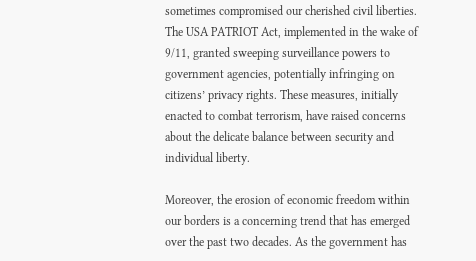sometimes compromised our cherished civil liberties. The USA PATRIOT Act, implemented in the wake of 9/11, granted sweeping surveillance powers to government agencies, potentially infringing on citizens’ privacy rights. These measures, initially enacted to combat terrorism, have raised concerns about the delicate balance between security and individual liberty.

Moreover, the erosion of economic freedom within our borders is a concerning trend that has emerged over the past two decades. As the government has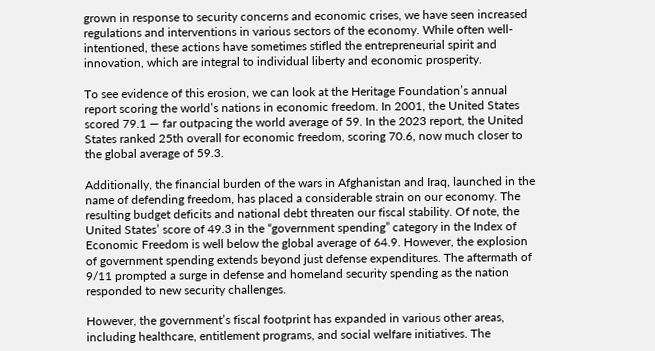grown in response to security concerns and economic crises, we have seen increased regulations and interventions in various sectors of the economy. While often well-intentioned, these actions have sometimes stifled the entrepreneurial spirit and innovation, which are integral to individual liberty and economic prosperity.

To see evidence of this erosion, we can look at the Heritage Foundation’s annual report scoring the world’s nations in economic freedom. In 2001, the United States scored 79.1 — far outpacing the world average of 59. In the 2023 report, the United States ranked 25th overall for economic freedom, scoring 70.6, now much closer to the global average of 59.3.

Additionally, the financial burden of the wars in Afghanistan and Iraq, launched in the name of defending freedom, has placed a considerable strain on our economy. The resulting budget deficits and national debt threaten our fiscal stability. Of note, the United States’ score of 49.3 in the “government spending” category in the Index of Economic Freedom is well below the global average of 64.9. However, the explosion of government spending extends beyond just defense expenditures. The aftermath of 9/11 prompted a surge in defense and homeland security spending as the nation responded to new security challenges.

However, the government’s fiscal footprint has expanded in various other areas, including healthcare, entitlement programs, and social welfare initiatives. The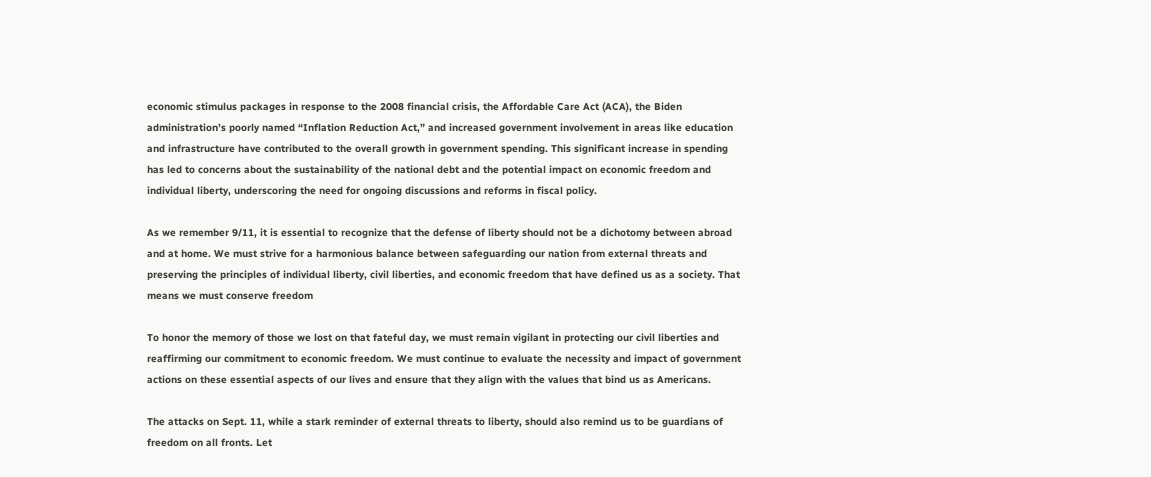economic stimulus packages in response to the 2008 financial crisis, the Affordable Care Act (ACA), the Biden administration’s poorly named “Inflation Reduction Act,” and increased government involvement in areas like education and infrastructure have contributed to the overall growth in government spending. This significant increase in spending has led to concerns about the sustainability of the national debt and the potential impact on economic freedom and individual liberty, underscoring the need for ongoing discussions and reforms in fiscal policy.

As we remember 9/11, it is essential to recognize that the defense of liberty should not be a dichotomy between abroad and at home. We must strive for a harmonious balance between safeguarding our nation from external threats and preserving the principles of individual liberty, civil liberties, and economic freedom that have defined us as a society. That means we must conserve freedom

To honor the memory of those we lost on that fateful day, we must remain vigilant in protecting our civil liberties and reaffirming our commitment to economic freedom. We must continue to evaluate the necessity and impact of government actions on these essential aspects of our lives and ensure that they align with the values that bind us as Americans.

The attacks on Sept. 11, while a stark reminder of external threats to liberty, should also remind us to be guardians of freedom on all fronts. Let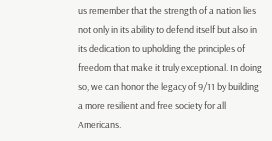us remember that the strength of a nation lies not only in its ability to defend itself but also in its dedication to upholding the principles of freedom that make it truly exceptional. In doing so, we can honor the legacy of 9/11 by building a more resilient and free society for all Americans.